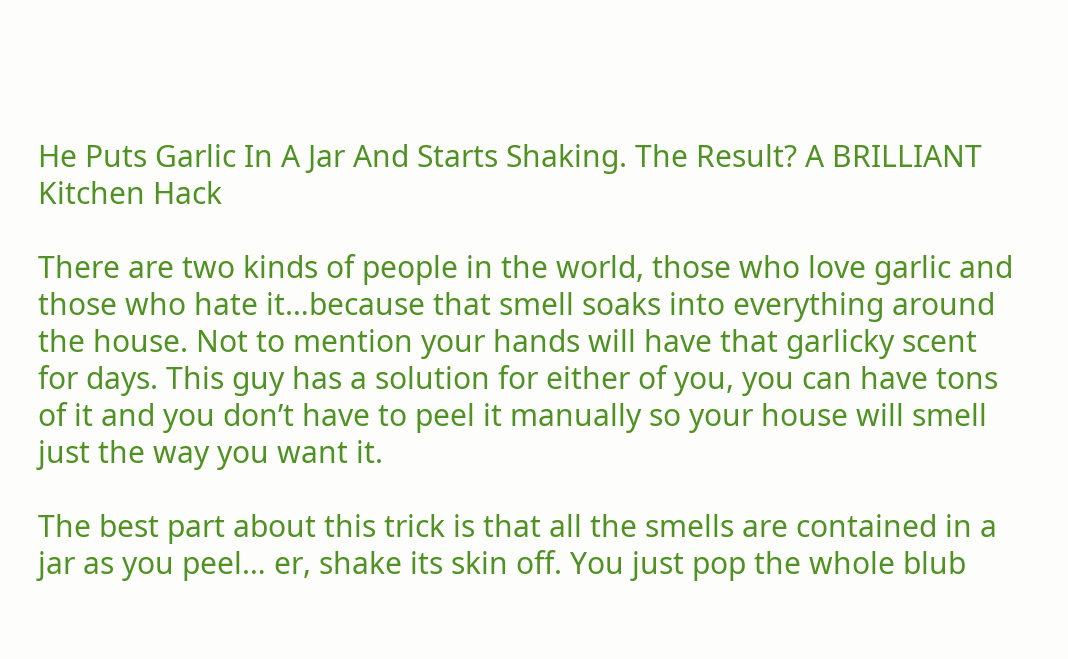He Puts Garlic In A Jar And Starts Shaking. The Result? A BRILLIANT Kitchen Hack

There are two kinds of people in the world, those who love garlic and those who hate it…because that smell soaks into everything around the house. Not to mention your hands will have that garlicky scent for days. This guy has a solution for either of you, you can have tons of it and you don’t have to peel it manually so your house will smell just the way you want it.

The best part about this trick is that all the smells are contained in a jar as you peel… er, shake its skin off. You just pop the whole blub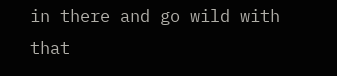in there and go wild with that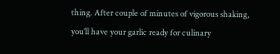thing. After couple of minutes of vigorous shaking, you’ll have your garlic ready for culinary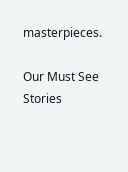masterpieces.

Our Must See Stories